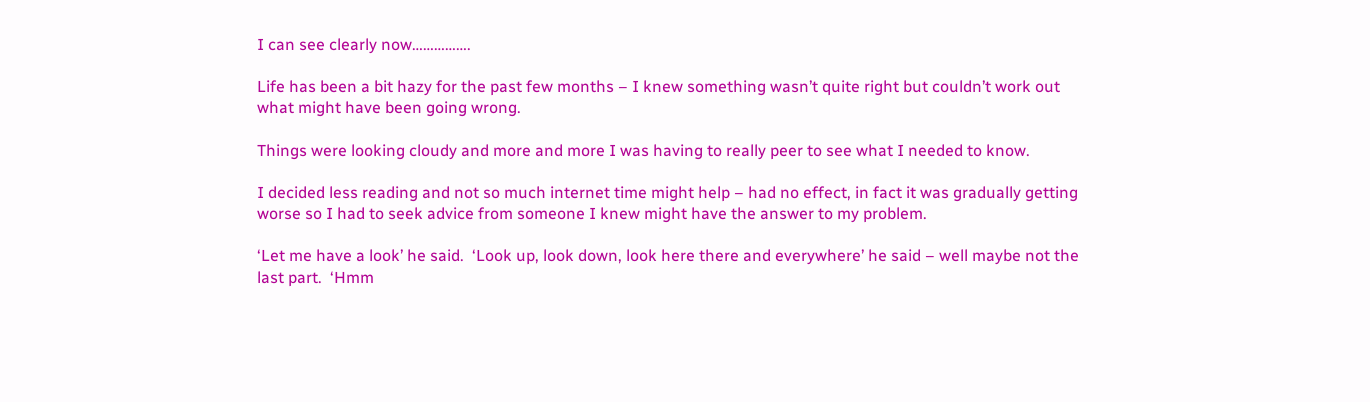I can see clearly now…………….

Life has been a bit hazy for the past few months – I knew something wasn’t quite right but couldn’t work out what might have been going wrong.

Things were looking cloudy and more and more I was having to really peer to see what I needed to know.

I decided less reading and not so much internet time might help – had no effect, in fact it was gradually getting worse so I had to seek advice from someone I knew might have the answer to my problem.

‘Let me have a look’ he said.  ‘Look up, look down, look here there and everywhere’ he said – well maybe not the last part.  ‘Hmm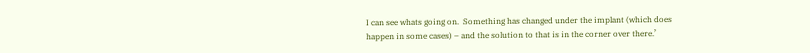I can see whats going on.  Something has changed under the implant (which does happen in some cases) – and the solution to that is in the corner over there.’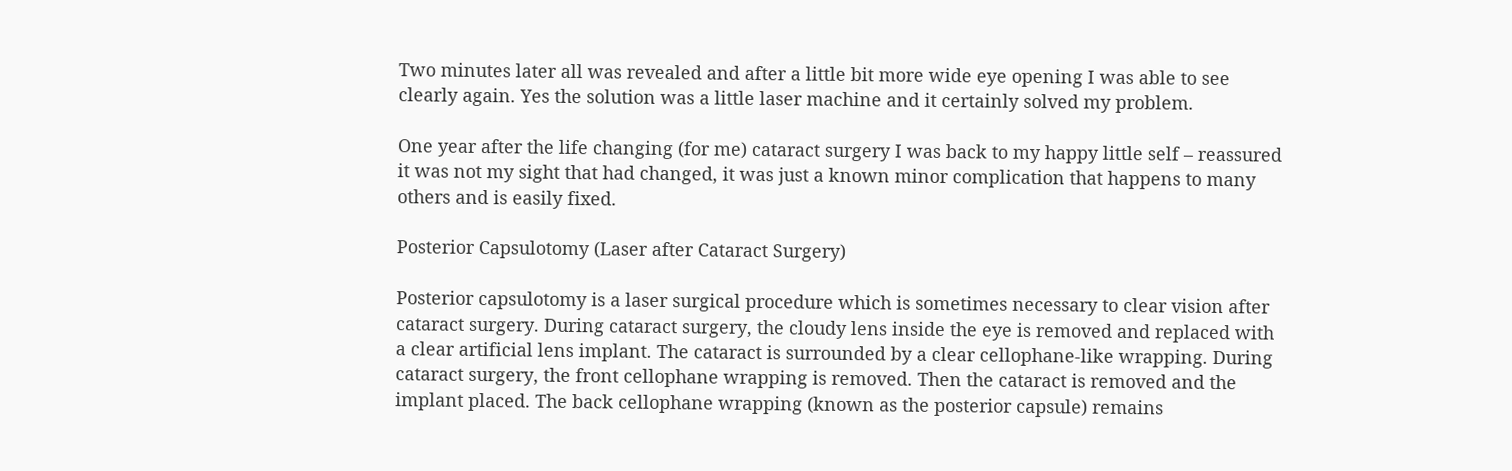Two minutes later all was revealed and after a little bit more wide eye opening I was able to see clearly again. Yes the solution was a little laser machine and it certainly solved my problem.

One year after the life changing (for me) cataract surgery I was back to my happy little self – reassured it was not my sight that had changed, it was just a known minor complication that happens to many others and is easily fixed.

Posterior Capsulotomy (Laser after Cataract Surgery)

Posterior capsulotomy is a laser surgical procedure which is sometimes necessary to clear vision after cataract surgery. During cataract surgery, the cloudy lens inside the eye is removed and replaced with a clear artificial lens implant. The cataract is surrounded by a clear cellophane-like wrapping. During cataract surgery, the front cellophane wrapping is removed. Then the cataract is removed and the implant placed. The back cellophane wrapping (known as the posterior capsule) remains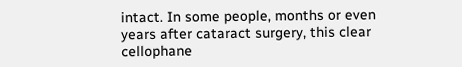intact. In some people, months or even years after cataract surgery, this clear cellophane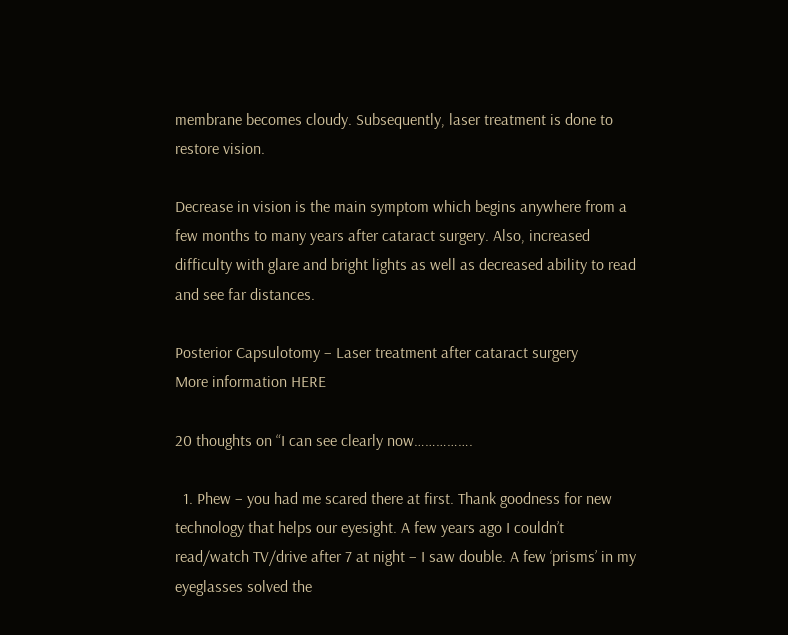membrane becomes cloudy. Subsequently, laser treatment is done to restore vision.

Decrease in vision is the main symptom which begins anywhere from a few months to many years after cataract surgery. Also, increased difficulty with glare and bright lights as well as decreased ability to read and see far distances.

Posterior Capsulotomy – Laser treatment after cataract surgery
More information HERE

20 thoughts on “I can see clearly now…………….

  1. Phew – you had me scared there at first. Thank goodness for new technology that helps our eyesight. A few years ago I couldn’t read/watch TV/drive after 7 at night – I saw double. A few ‘prisms’ in my eyeglasses solved the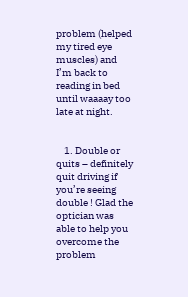problem (helped my tired eye muscles) and I’m back to reading in bed until waaaay too late at night.


    1. Double or quits – definitely quit driving if you’re seeing double ! Glad the optician was able to help you overcome the problem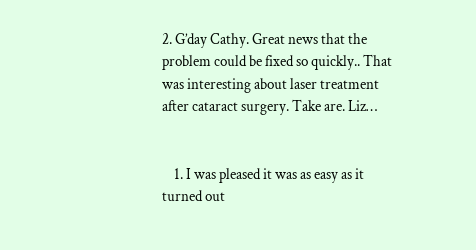2. G’day Cathy. Great news that the problem could be fixed so quickly.. That was interesting about laser treatment after cataract surgery. Take are. Liz…


    1. I was pleased it was as easy as it turned out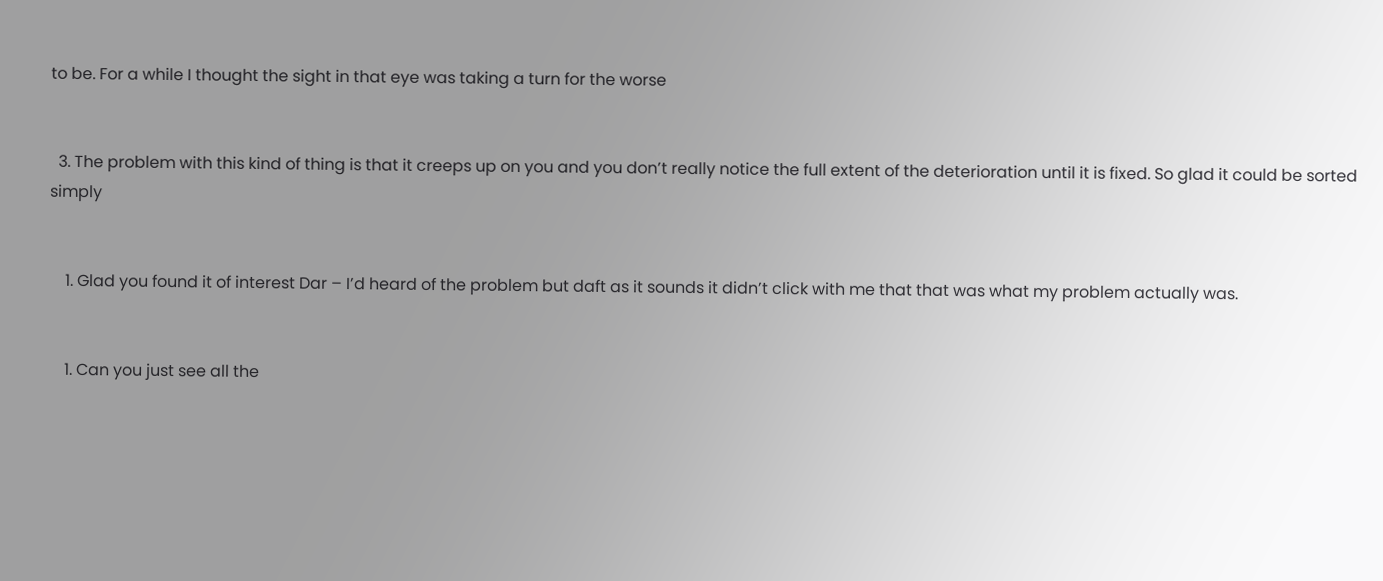to be. For a while I thought the sight in that eye was taking a turn for the worse


  3. The problem with this kind of thing is that it creeps up on you and you don’t really notice the full extent of the deterioration until it is fixed. So glad it could be sorted simply


    1. Glad you found it of interest Dar – I’d heard of the problem but daft as it sounds it didn’t click with me that that was what my problem actually was.


    1. Can you just see all the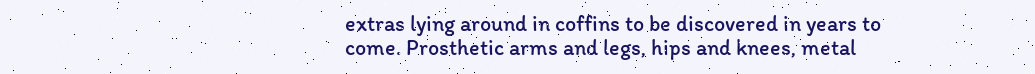extras lying around in coffins to be discovered in years to come. Prosthetic arms and legs, hips and knees, metal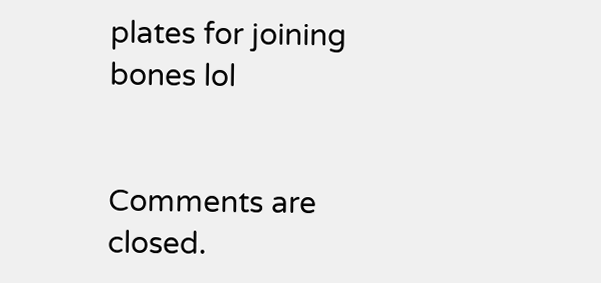plates for joining bones lol


Comments are closed.